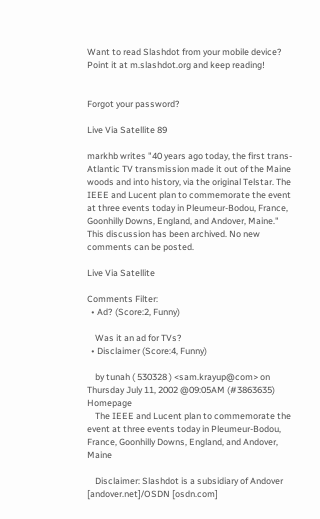Want to read Slashdot from your mobile device? Point it at m.slashdot.org and keep reading!


Forgot your password?

Live Via Satellite 89

markhb writes "40 years ago today, the first trans-Atlantic TV transmission made it out of the Maine woods and into history, via the original Telstar. The IEEE and Lucent plan to commemorate the event at three events today in Pleumeur-Bodou, France, Goonhilly Downs, England, and Andover, Maine."
This discussion has been archived. No new comments can be posted.

Live Via Satellite

Comments Filter:
  • Ad? (Score:2, Funny)

    Was it an ad for TVs?
  • Disclaimer (Score:4, Funny)

    by tunah ( 530328 ) <sam.krayup@com> on Thursday July 11, 2002 @09:05AM (#3863635) Homepage
    The IEEE and Lucent plan to commemorate the event at three events today in Pleumeur-Bodou, France, Goonhilly Downs, England, and Andover, Maine

    Disclaimer: Slashdot is a subsidiary of Andover [andover.net]/OSDN [osdn.com]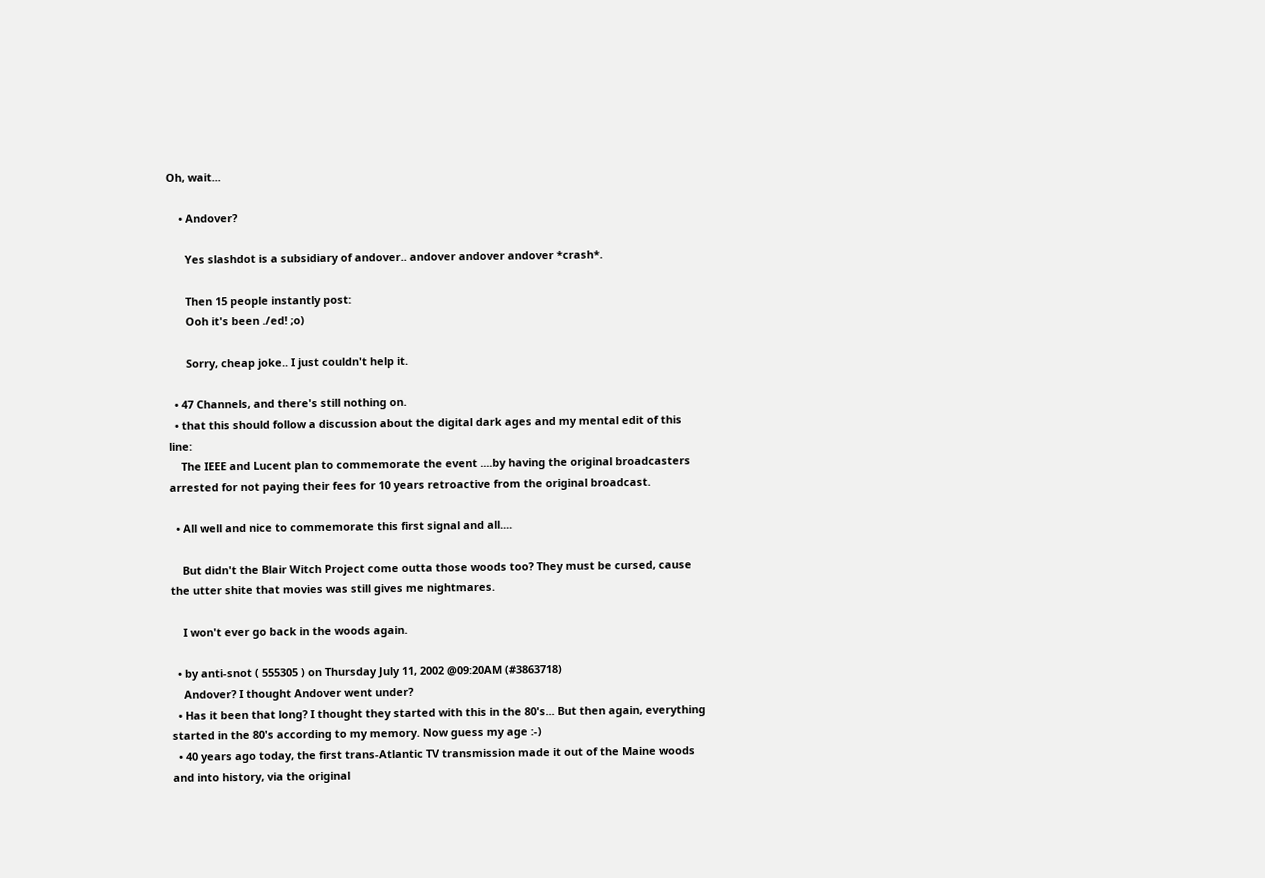Oh, wait...

    • Andover?

      Yes slashdot is a subsidiary of andover.. andover andover andover *crash*.

      Then 15 people instantly post:
      Ooh it's been ./ed! ;o)

      Sorry, cheap joke.. I just couldn't help it.

  • 47 Channels, and there's still nothing on.
  • that this should follow a discussion about the digital dark ages and my mental edit of this line:
    The IEEE and Lucent plan to commemorate the event ....by having the original broadcasters arrested for not paying their fees for 10 years retroactive from the original broadcast.

  • All well and nice to commemorate this first signal and all....

    But didn't the Blair Witch Project come outta those woods too? They must be cursed, cause the utter shite that movies was still gives me nightmares.

    I won't ever go back in the woods again.

  • by anti-snot ( 555305 ) on Thursday July 11, 2002 @09:20AM (#3863718)
    Andover? I thought Andover went under?
  • Has it been that long? I thought they started with this in the 80's... But then again, everything started in the 80's according to my memory. Now guess my age :-)
  • 40 years ago today, the first trans-Atlantic TV transmission made it out of the Maine woods and into history, via the original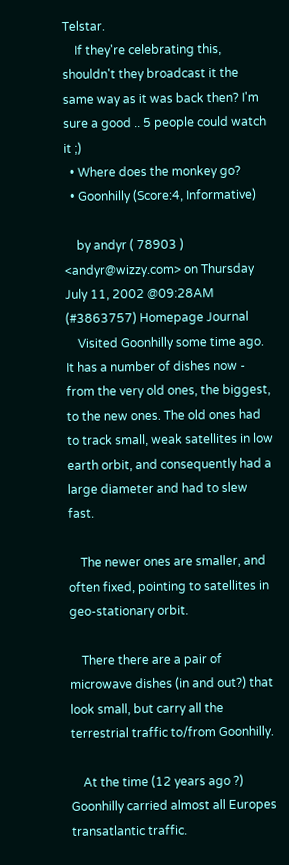Telstar.
    If they're celebrating this, shouldn't they broadcast it the same way as it was back then? I'm sure a good .. 5 people could watch it ;)
  • Where does the monkey go?
  • Goonhilly (Score:4, Informative)

    by andyr ( 78903 ) <andyr@wizzy.com> on Thursday July 11, 2002 @09:28AM (#3863757) Homepage Journal
    Visited Goonhilly some time ago. It has a number of dishes now - from the very old ones, the biggest, to the new ones. The old ones had to track small, weak satellites in low earth orbit, and consequently had a large diameter and had to slew fast.

    The newer ones are smaller, and often fixed, pointing to satellites in geo-stationary orbit.

    There there are a pair of microwave dishes (in and out?) that look small, but carry all the terrestrial traffic to/from Goonhilly.

    At the time (12 years ago ?) Goonhilly carried almost all Europes transatlantic traffic.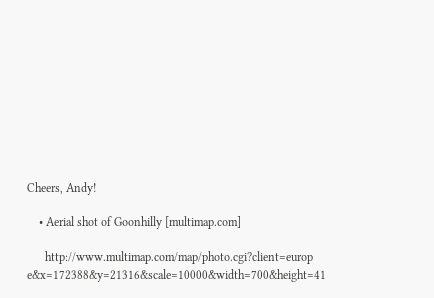Cheers, Andy!

    • Aerial shot of Goonhilly [multimap.com]

      http://www.multimap.com/map/photo.cgi?client=europ e&x=172388&y=21316&scale=10000&width=700&height=41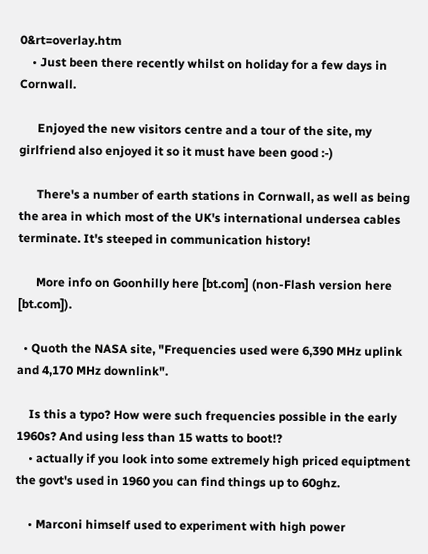0&rt=overlay.htm
    • Just been there recently whilst on holiday for a few days in Cornwall.

      Enjoyed the new visitors centre and a tour of the site, my girlfriend also enjoyed it so it must have been good :-)

      There's a number of earth stations in Cornwall, as well as being the area in which most of the UK's international undersea cables terminate. It's steeped in communication history!

      More info on Goonhilly here [bt.com] (non-Flash version here [bt.com]).

  • Quoth the NASA site, "Frequencies used were 6,390 MHz uplink and 4,170 MHz downlink".

    Is this a typo? How were such frequencies possible in the early 1960s? And using less than 15 watts to boot!?
    • actually if you look into some extremely high priced equiptment the govt's used in 1960 you can find things up to 60ghz.

    • Marconi himself used to experiment with high power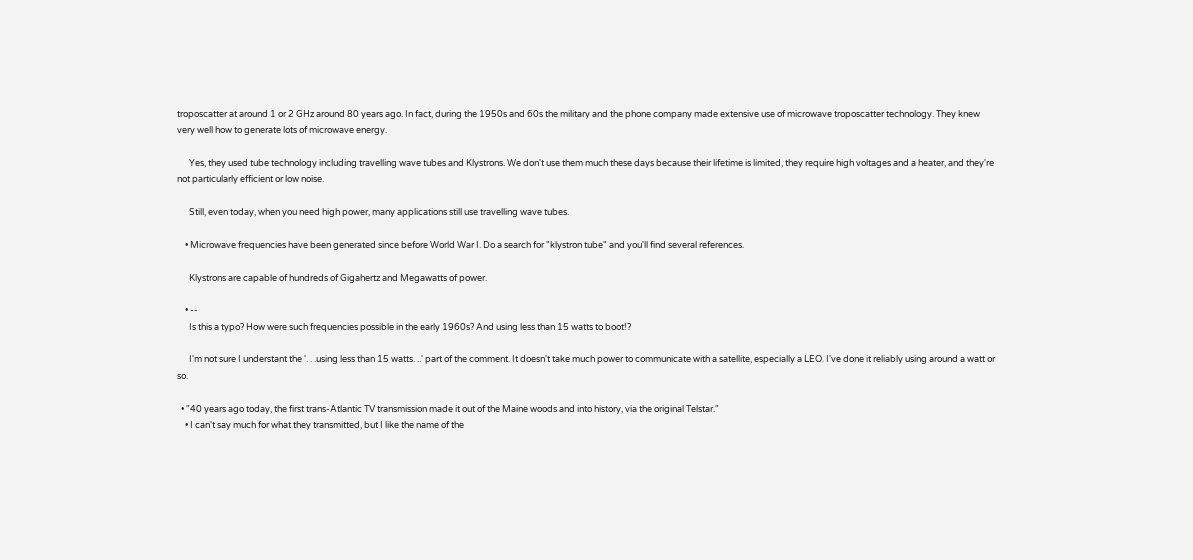troposcatter at around 1 or 2 GHz around 80 years ago. In fact, during the 1950s and 60s the military and the phone company made extensive use of microwave troposcatter technology. They knew very well how to generate lots of microwave energy.

      Yes, they used tube technology including travelling wave tubes and Klystrons. We don't use them much these days because their lifetime is limited, they require high voltages and a heater, and they're not particularly efficient or low noise.

      Still, even today, when you need high power, many applications still use travelling wave tubes.

    • Microwave frequencies have been generated since before World War I. Do a search for "klystron tube" and you'll find several references.

      Klystrons are capable of hundreds of Gigahertz and Megawatts of power.

    • --
      Is this a typo? How were such frequencies possible in the early 1960s? And using less than 15 watts to boot!?

      I'm not sure I understant the '. . .using less than 15 watts. ..' part of the comment. It doesn't take much power to communicate with a satellite, especially a LEO. I've done it reliably using around a watt or so.

  • "40 years ago today, the first trans-Atlantic TV transmission made it out of the Maine woods and into history, via the original Telstar."
    • I can't say much for what they transmitted, but I like the name of the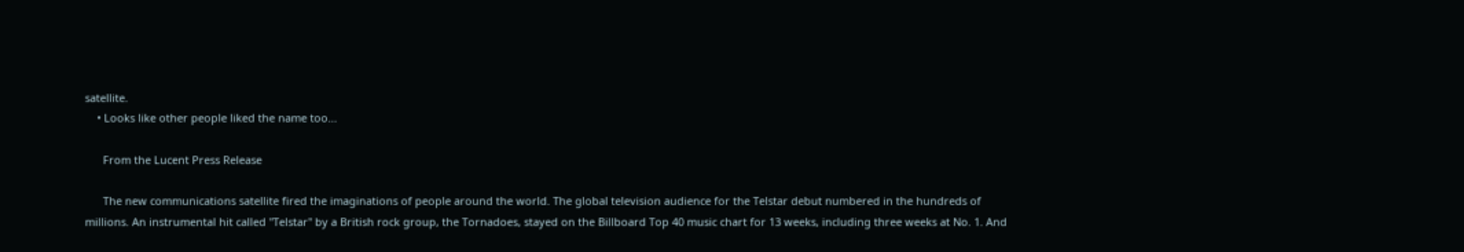satellite.
    • Looks like other people liked the name too...

      From the Lucent Press Release

      The new communications satellite fired the imaginations of people around the world. The global television audience for the Telstar debut numbered in the hundreds of millions. An instrumental hit called "Telstar" by a British rock group, the Tornadoes, stayed on the Billboard Top 40 music chart for 13 weeks, including three weeks at No. 1. And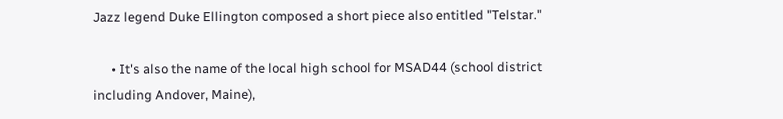Jazz legend Duke Ellington composed a short piece also entitled "Telstar."

      • It's also the name of the local high school for MSAD44 (school district including Andover, Maine),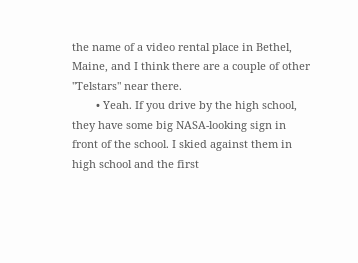the name of a video rental place in Bethel, Maine, and I think there are a couple of other "Telstars" near there.
        • Yeah. If you drive by the high school, they have some big NASA-looking sign in front of the school. I skied against them in high school and the first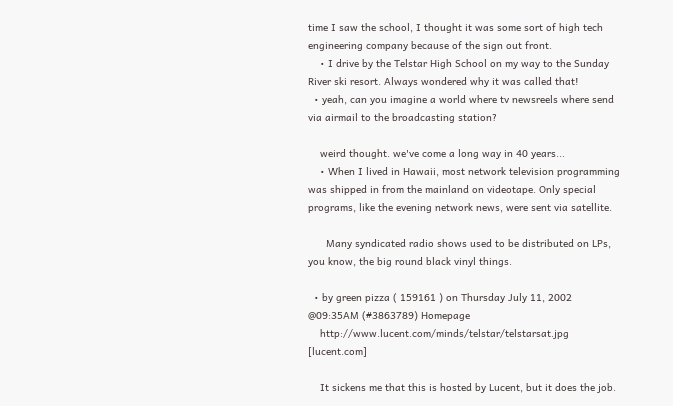time I saw the school, I thought it was some sort of high tech engineering company because of the sign out front.
    • I drive by the Telstar High School on my way to the Sunday River ski resort. Always wondered why it was called that!
  • yeah, can you imagine a world where tv newsreels where send via airmail to the broadcasting station?

    weird thought. we've come a long way in 40 years...
    • When I lived in Hawaii, most network television programming was shipped in from the mainland on videotape. Only special programs, like the evening network news, were sent via satellite.

      Many syndicated radio shows used to be distributed on LPs, you know, the big round black vinyl things.

  • by green pizza ( 159161 ) on Thursday July 11, 2002 @09:35AM (#3863789) Homepage
    http://www.lucent.com/minds/telstar/telstarsat.jpg [lucent.com]

    It sickens me that this is hosted by Lucent, but it does the job.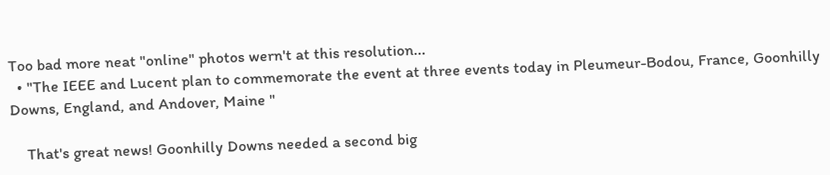Too bad more neat "online" photos wern't at this resolution...
  • "The IEEE and Lucent plan to commemorate the event at three events today in Pleumeur-Bodou, France, Goonhilly Downs, England, and Andover, Maine "

    That's great news! Goonhilly Downs needed a second big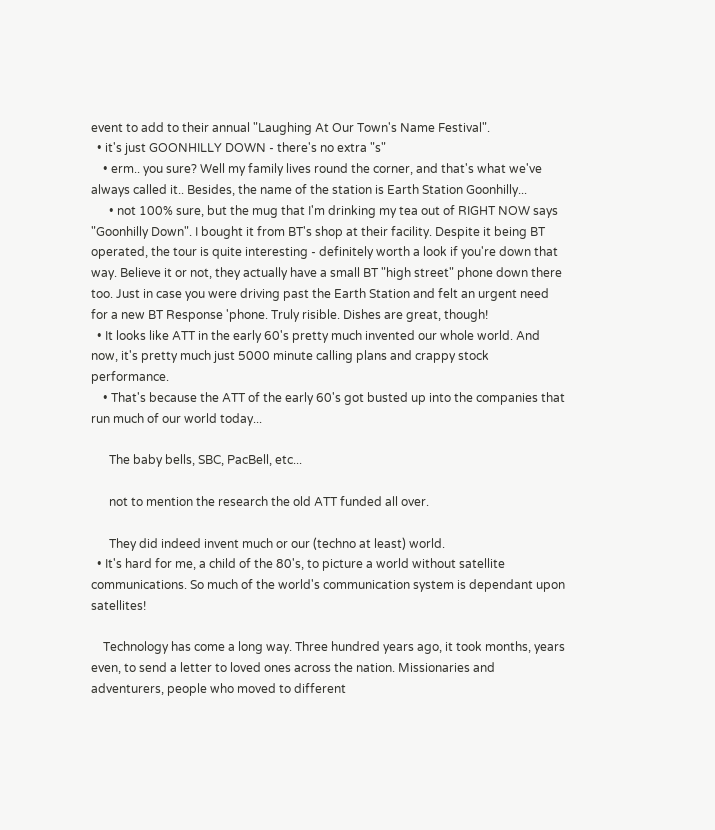event to add to their annual "Laughing At Our Town's Name Festival".
  • it's just GOONHILLY DOWN - there's no extra "s"
    • erm.. you sure? Well my family lives round the corner, and that's what we've always called it.. Besides, the name of the station is Earth Station Goonhilly...
      • not 100% sure, but the mug that I'm drinking my tea out of RIGHT NOW says "Goonhilly Down". I bought it from BT's shop at their facility. Despite it being BT operated, the tour is quite interesting - definitely worth a look if you're down that way. Believe it or not, they actually have a small BT "high street" phone down there too. Just in case you were driving past the Earth Station and felt an urgent need for a new BT Response 'phone. Truly risible. Dishes are great, though!
  • It looks like ATT in the early 60's pretty much invented our whole world. And now, it's pretty much just 5000 minute calling plans and crappy stock performance.
    • That's because the ATT of the early 60's got busted up into the companies that run much of our world today...

      The baby bells, SBC, PacBell, etc...

      not to mention the research the old ATT funded all over.

      They did indeed invent much or our (techno at least) world.
  • It's hard for me, a child of the 80's, to picture a world without satellite communications. So much of the world's communication system is dependant upon satellites!

    Technology has come a long way. Three hundred years ago, it took months, years even, to send a letter to loved ones across the nation. Missionaries and adventurers, people who moved to different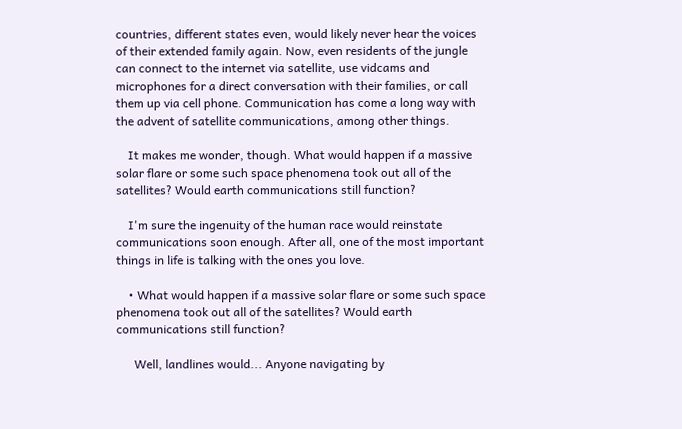countries, different states even, would likely never hear the voices of their extended family again. Now, even residents of the jungle can connect to the internet via satellite, use vidcams and microphones for a direct conversation with their families, or call them up via cell phone. Communication has come a long way with the advent of satellite communications, among other things.

    It makes me wonder, though. What would happen if a massive solar flare or some such space phenomena took out all of the satellites? Would earth communications still function?

    I'm sure the ingenuity of the human race would reinstate communications soon enough. After all, one of the most important things in life is talking with the ones you love.

    • What would happen if a massive solar flare or some such space phenomena took out all of the satellites? Would earth communications still function?

      Well, landlines would... Anyone navigating by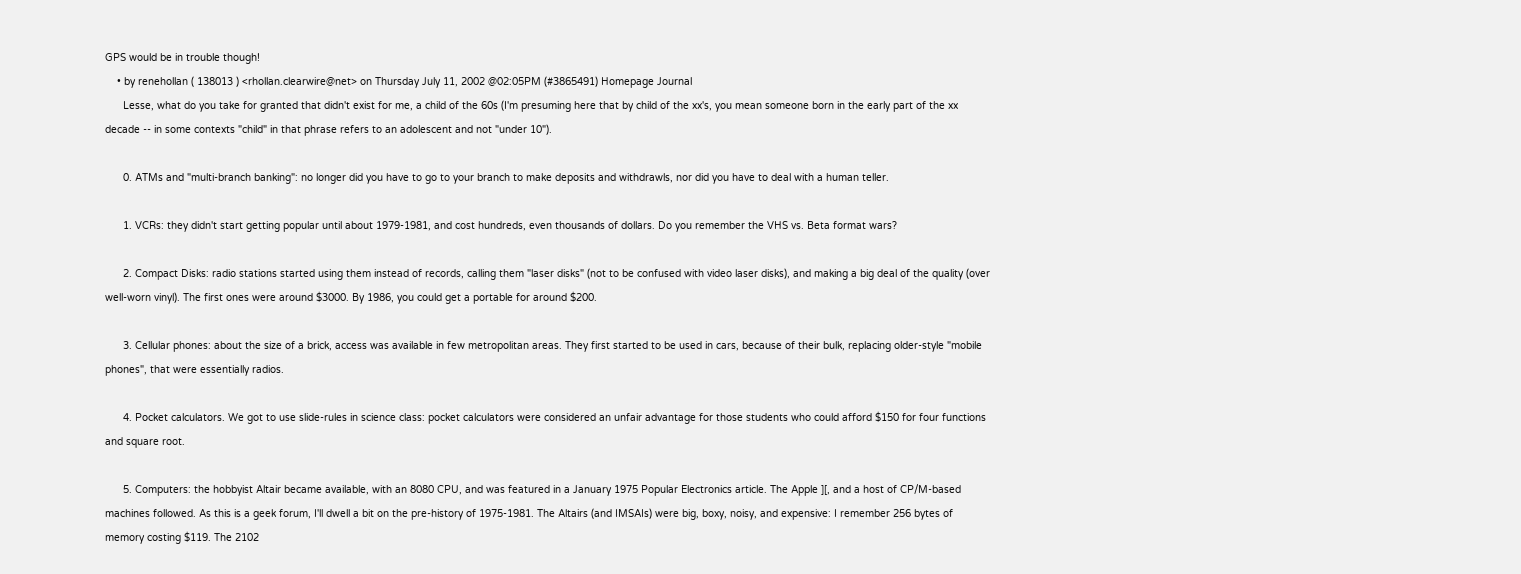GPS would be in trouble though!
    • by renehollan ( 138013 ) <rhollan.clearwire@net> on Thursday July 11, 2002 @02:05PM (#3865491) Homepage Journal
      Lesse, what do you take for granted that didn't exist for me, a child of the 60s (I'm presuming here that by child of the xx's, you mean someone born in the early part of the xx decade -- in some contexts "child" in that phrase refers to an adolescent and not "under 10").

      0. ATMs and "multi-branch banking": no longer did you have to go to your branch to make deposits and withdrawls, nor did you have to deal with a human teller.

      1. VCRs: they didn't start getting popular until about 1979-1981, and cost hundreds, even thousands of dollars. Do you remember the VHS vs. Beta format wars?

      2. Compact Disks: radio stations started using them instead of records, calling them "laser disks" (not to be confused with video laser disks), and making a big deal of the quality (over well-worn vinyl). The first ones were around $3000. By 1986, you could get a portable for around $200.

      3. Cellular phones: about the size of a brick, access was available in few metropolitan areas. They first started to be used in cars, because of their bulk, replacing older-style "mobile phones", that were essentially radios.

      4. Pocket calculators. We got to use slide-rules in science class: pocket calculators were considered an unfair advantage for those students who could afford $150 for four functions and square root.

      5. Computers: the hobbyist Altair became available, with an 8080 CPU, and was featured in a January 1975 Popular Electronics article. The Apple ][, and a host of CP/M-based machines followed. As this is a geek forum, I'll dwell a bit on the pre-history of 1975-1981. The Altairs (and IMSAIs) were big, boxy, noisy, and expensive: I remember 256 bytes of memory costing $119. The 2102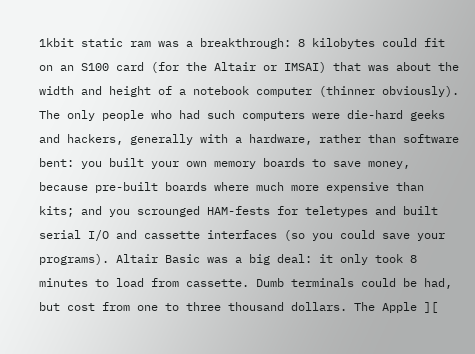1kbit static ram was a breakthrough: 8 kilobytes could fit on an S100 card (for the Altair or IMSAI) that was about the width and height of a notebook computer (thinner obviously). The only people who had such computers were die-hard geeks and hackers, generally with a hardware, rather than software bent: you built your own memory boards to save money, because pre-built boards where much more expensive than kits; and you scrounged HAM-fests for teletypes and built serial I/O and cassette interfaces (so you could save your programs). Altair Basic was a big deal: it only took 8 minutes to load from cassette. Dumb terminals could be had, but cost from one to three thousand dollars. The Apple ][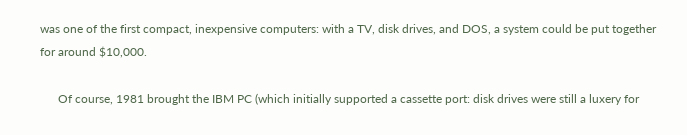was one of the first compact, inexpensive computers: with a TV, disk drives, and DOS, a system could be put together for around $10,000.

      Of course, 1981 brought the IBM PC (which initially supported a cassette port: disk drives were still a luxery for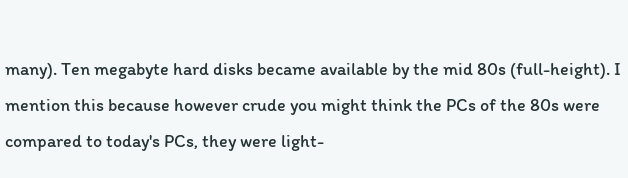many). Ten megabyte hard disks became available by the mid 80s (full-height). I mention this because however crude you might think the PCs of the 80s were compared to today's PCs, they were light-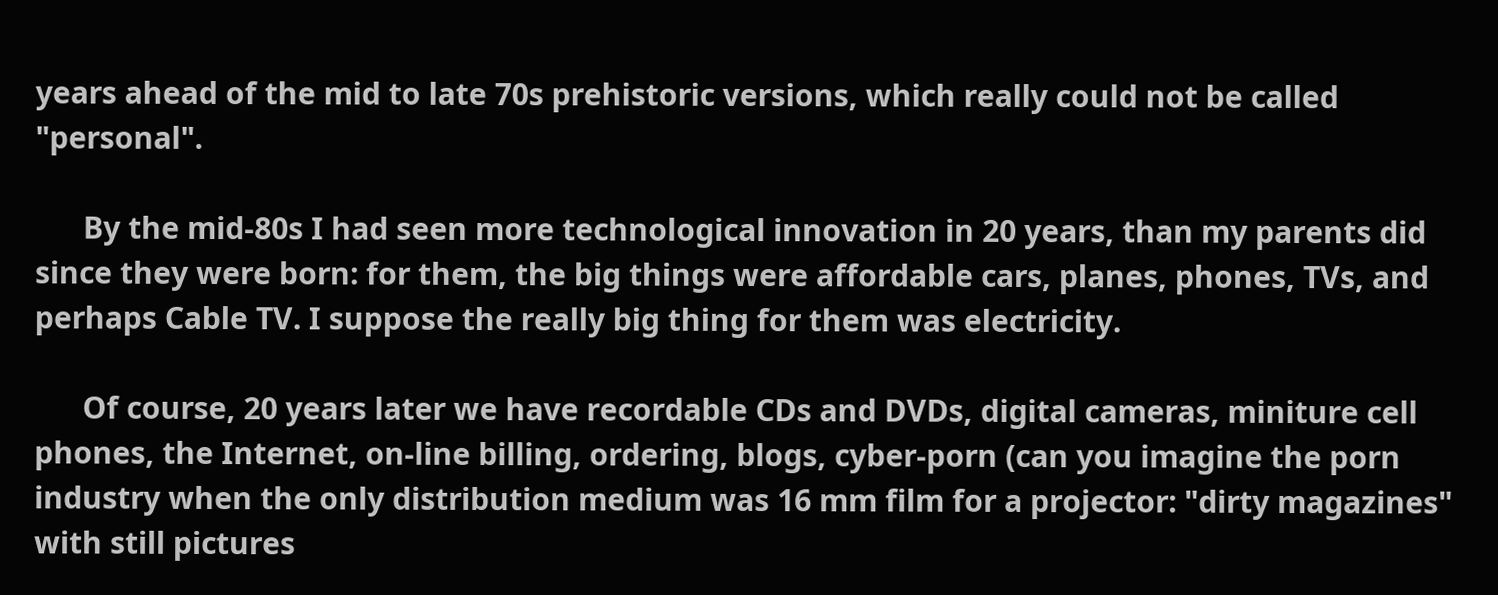years ahead of the mid to late 70s prehistoric versions, which really could not be called "personal".

      By the mid-80s I had seen more technological innovation in 20 years, than my parents did since they were born: for them, the big things were affordable cars, planes, phones, TVs, and perhaps Cable TV. I suppose the really big thing for them was electricity.

      Of course, 20 years later we have recordable CDs and DVDs, digital cameras, miniture cell phones, the Internet, on-line billing, ordering, blogs, cyber-porn (can you imagine the porn industry when the only distribution medium was 16 mm film for a projector: "dirty magazines" with still pictures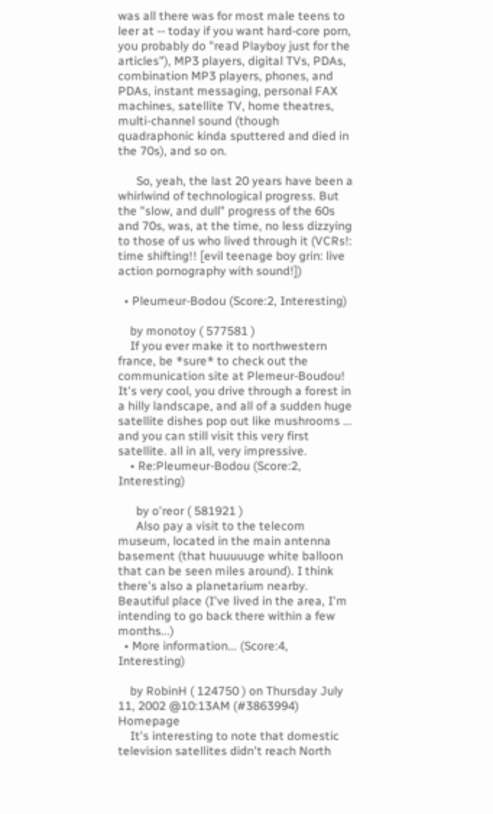was all there was for most male teens to leer at -- today if you want hard-core porn, you probably do "read Playboy just for the articles"), MP3 players, digital TVs, PDAs, combination MP3 players, phones, and PDAs, instant messaging, personal FAX machines, satellite TV, home theatres, multi-channel sound (though quadraphonic kinda sputtered and died in the 70s), and so on.

      So, yeah, the last 20 years have been a whirlwind of technological progress. But the "slow, and dull" progress of the 60s and 70s, was, at the time, no less dizzying to those of us who lived through it (VCRs!: time shifting!! [evil teenage boy grin: live action pornography with sound!])

  • Pleumeur-Bodou (Score:2, Interesting)

    by monotoy ( 577581 )
    If you ever make it to northwestern france, be *sure* to check out the communication site at Plemeur-Boudou! It's very cool, you drive through a forest in a hilly landscape, and all of a sudden huge satellite dishes pop out like mushrooms ... and you can still visit this very first satellite. all in all, very impressive.
    • Re:Pleumeur-Bodou (Score:2, Interesting)

      by o'reor ( 581921 )
      Also pay a visit to the telecom museum, located in the main antenna basement (that huuuuuge white balloon that can be seen miles around). I think there's also a planetarium nearby. Beautiful place (I've lived in the area, I'm intending to go back there within a few months...)
  • More information... (Score:4, Interesting)

    by RobinH ( 124750 ) on Thursday July 11, 2002 @10:13AM (#3863994) Homepage
    It's interesting to note that domestic television satellites didn't reach North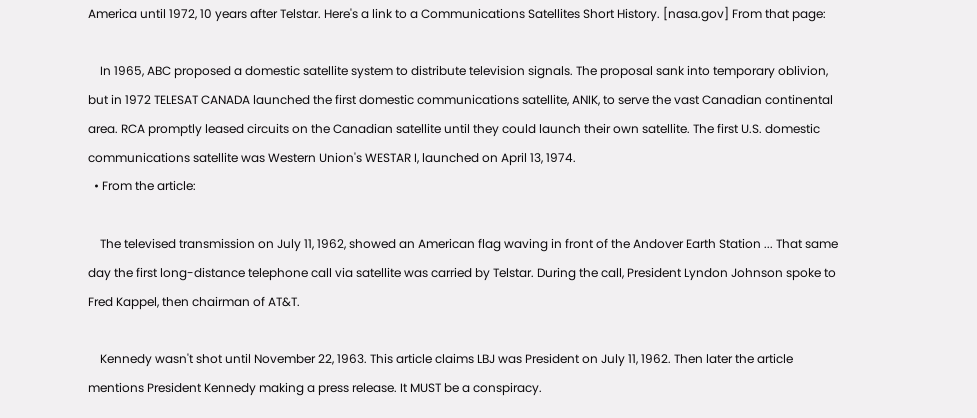America until 1972, 10 years after Telstar. Here's a link to a Communications Satellites Short History. [nasa.gov] From that page:

    In 1965, ABC proposed a domestic satellite system to distribute television signals. The proposal sank into temporary oblivion, but in 1972 TELESAT CANADA launched the first domestic communications satellite, ANIK, to serve the vast Canadian continental area. RCA promptly leased circuits on the Canadian satellite until they could launch their own satellite. The first U.S. domestic communications satellite was Western Union's WESTAR I, launched on April 13, 1974.
  • From the article:

    The televised transmission on July 11, 1962, showed an American flag waving in front of the Andover Earth Station ... That same day the first long-distance telephone call via satellite was carried by Telstar. During the call, President Lyndon Johnson spoke to Fred Kappel, then chairman of AT&T.

    Kennedy wasn't shot until November 22, 1963. This article claims LBJ was President on July 11, 1962. Then later the article mentions President Kennedy making a press release. It MUST be a conspiracy.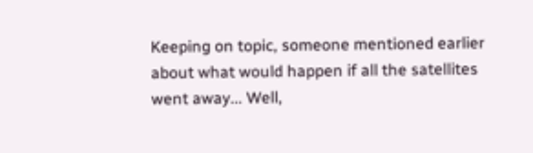Keeping on topic, someone mentioned earlier about what would happen if all the satellites went away... Well,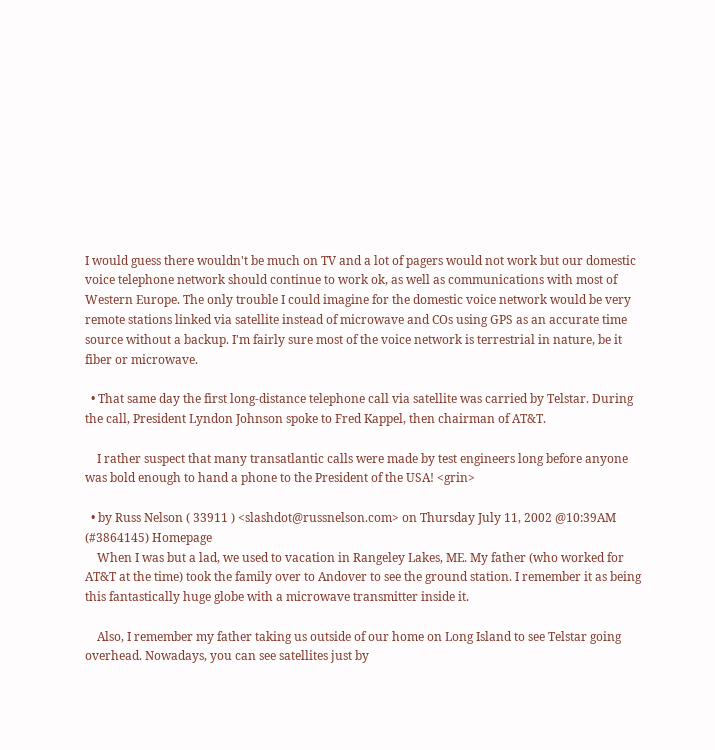I would guess there wouldn't be much on TV and a lot of pagers would not work but our domestic voice telephone network should continue to work ok, as well as communications with most of Western Europe. The only trouble I could imagine for the domestic voice network would be very remote stations linked via satellite instead of microwave and COs using GPS as an accurate time source without a backup. I'm fairly sure most of the voice network is terrestrial in nature, be it fiber or microwave.

  • That same day the first long-distance telephone call via satellite was carried by Telstar. During the call, President Lyndon Johnson spoke to Fred Kappel, then chairman of AT&T.

    I rather suspect that many transatlantic calls were made by test engineers long before anyone was bold enough to hand a phone to the President of the USA! <grin>

  • by Russ Nelson ( 33911 ) <slashdot@russnelson.com> on Thursday July 11, 2002 @10:39AM (#3864145) Homepage
    When I was but a lad, we used to vacation in Rangeley Lakes, ME. My father (who worked for AT&T at the time) took the family over to Andover to see the ground station. I remember it as being this fantastically huge globe with a microwave transmitter inside it.

    Also, I remember my father taking us outside of our home on Long Island to see Telstar going overhead. Nowadays, you can see satellites just by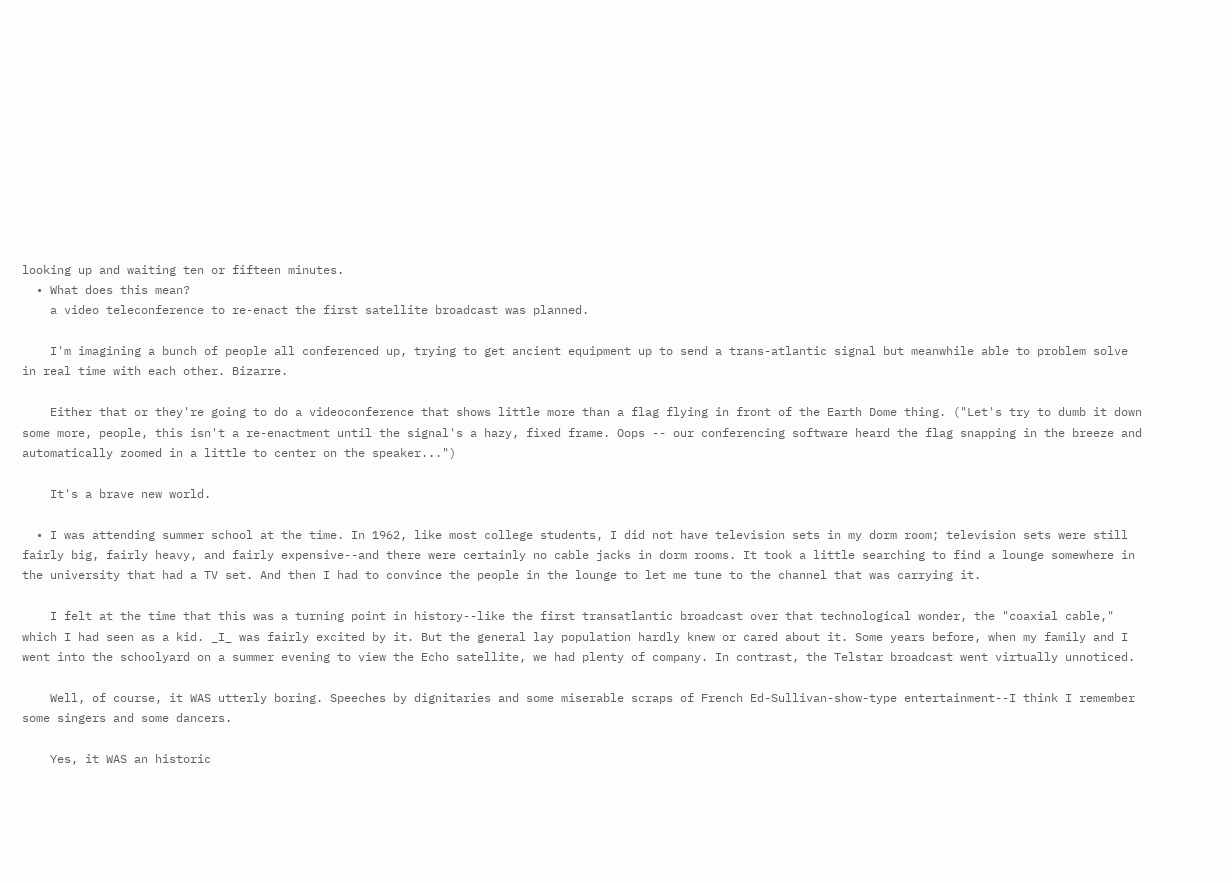looking up and waiting ten or fifteen minutes.
  • What does this mean?
    a video teleconference to re-enact the first satellite broadcast was planned.

    I'm imagining a bunch of people all conferenced up, trying to get ancient equipment up to send a trans-atlantic signal but meanwhile able to problem solve in real time with each other. Bizarre.

    Either that or they're going to do a videoconference that shows little more than a flag flying in front of the Earth Dome thing. ("Let's try to dumb it down some more, people, this isn't a re-enactment until the signal's a hazy, fixed frame. Oops -- our conferencing software heard the flag snapping in the breeze and automatically zoomed in a little to center on the speaker...")

    It's a brave new world.

  • I was attending summer school at the time. In 1962, like most college students, I did not have television sets in my dorm room; television sets were still fairly big, fairly heavy, and fairly expensive--and there were certainly no cable jacks in dorm rooms. It took a little searching to find a lounge somewhere in the university that had a TV set. And then I had to convince the people in the lounge to let me tune to the channel that was carrying it.

    I felt at the time that this was a turning point in history--like the first transatlantic broadcast over that technological wonder, the "coaxial cable," which I had seen as a kid. _I_ was fairly excited by it. But the general lay population hardly knew or cared about it. Some years before, when my family and I went into the schoolyard on a summer evening to view the Echo satellite, we had plenty of company. In contrast, the Telstar broadcast went virtually unnoticed.

    Well, of course, it WAS utterly boring. Speeches by dignitaries and some miserable scraps of French Ed-Sullivan-show-type entertainment--I think I remember some singers and some dancers.

    Yes, it WAS an historic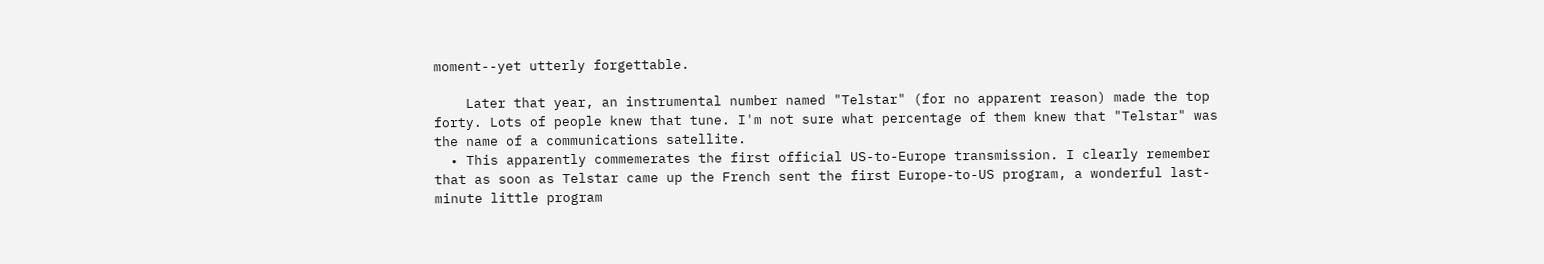moment--yet utterly forgettable.

    Later that year, an instrumental number named "Telstar" (for no apparent reason) made the top forty. Lots of people knew that tune. I'm not sure what percentage of them knew that "Telstar" was the name of a communications satellite.
  • This apparently commemerates the first official US-to-Europe transmission. I clearly remember that as soon as Telstar came up the French sent the first Europe-to-US program, a wonderful last-minute little program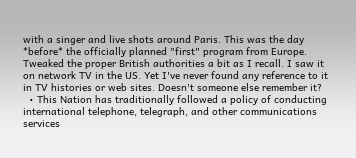with a singer and live shots around Paris. This was the day *before* the officially planned "first" program from Europe. Tweaked the proper British authorities a bit as I recall. I saw it on network TV in the US. Yet I've never found any reference to it in TV histories or web sites. Doesn't someone else remember it?
  • This Nation has traditionally followed a policy of conducting international telephone, telegraph, and other communications services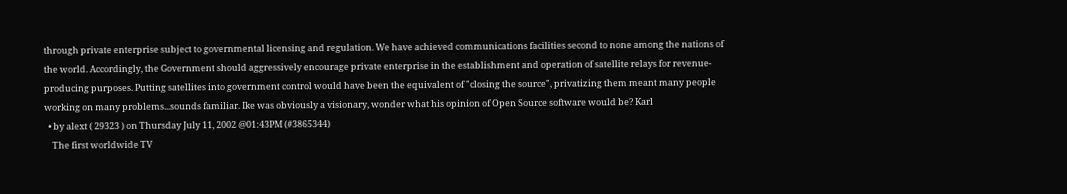through private enterprise subject to governmental licensing and regulation. We have achieved communications facilities second to none among the nations of the world. Accordingly, the Government should aggressively encourage private enterprise in the establishment and operation of satellite relays for revenue-producing purposes. Putting satellites into government control would have been the equivalent of "closing the source", privatizing them meant many people working on many problems...sounds familiar. Ike was obviously a visionary, wonder what his opinion of Open Source software would be? Karl
  • by alext ( 29323 ) on Thursday July 11, 2002 @01:43PM (#3865344)
    The first worldwide TV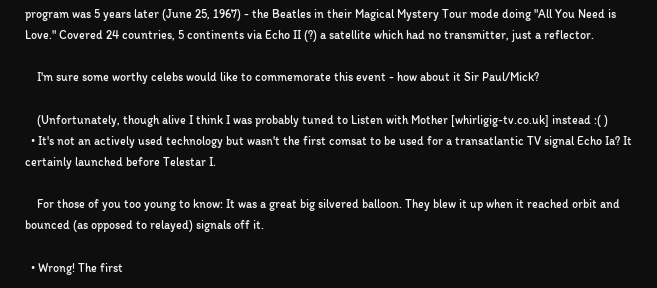program was 5 years later (June 25, 1967) - the Beatles in their Magical Mystery Tour mode doing "All You Need is Love." Covered 24 countries, 5 continents via Echo II (?) a satellite which had no transmitter, just a reflector.

    I'm sure some worthy celebs would like to commemorate this event - how about it Sir Paul/Mick?

    (Unfortunately, though alive I think I was probably tuned to Listen with Mother [whirligig-tv.co.uk] instead :( )
  • It's not an actively used technology but wasn't the first comsat to be used for a transatlantic TV signal Echo Ia? It certainly launched before Telestar I.

    For those of you too young to know: It was a great big silvered balloon. They blew it up when it reached orbit and bounced (as opposed to relayed) signals off it.

  • Wrong! The first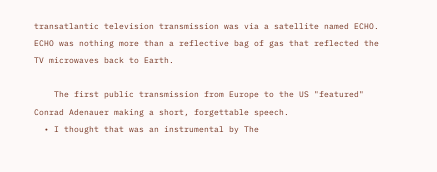transatlantic television transmission was via a satellite named ECHO. ECHO was nothing more than a reflective bag of gas that reflected the TV microwaves back to Earth.

    The first public transmission from Europe to the US "featured" Conrad Adenauer making a short, forgettable speech.
  • I thought that was an instrumental by The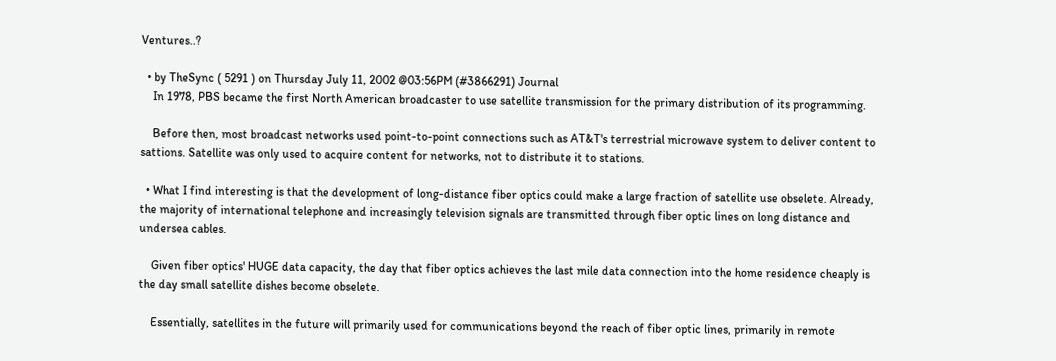Ventures..?

  • by TheSync ( 5291 ) on Thursday July 11, 2002 @03:56PM (#3866291) Journal
    In 1978, PBS became the first North American broadcaster to use satellite transmission for the primary distribution of its programming.

    Before then, most broadcast networks used point-to-point connections such as AT&T's terrestrial microwave system to deliver content to sattions. Satellite was only used to acquire content for networks, not to distribute it to stations.

  • What I find interesting is that the development of long-distance fiber optics could make a large fraction of satellite use obselete. Already, the majority of international telephone and increasingly television signals are transmitted through fiber optic lines on long distance and undersea cables.

    Given fiber optics' HUGE data capacity, the day that fiber optics achieves the last mile data connection into the home residence cheaply is the day small satellite dishes become obselete.

    Essentially, satellites in the future will primarily used for communications beyond the reach of fiber optic lines, primarily in remote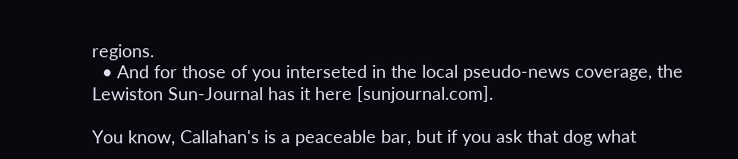regions.
  • And for those of you interseted in the local pseudo-news coverage, the Lewiston Sun-Journal has it here [sunjournal.com].

You know, Callahan's is a peaceable bar, but if you ask that dog what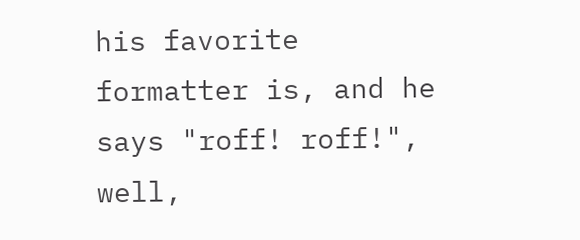his favorite formatter is, and he says "roff! roff!", well,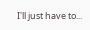I'll just have to...